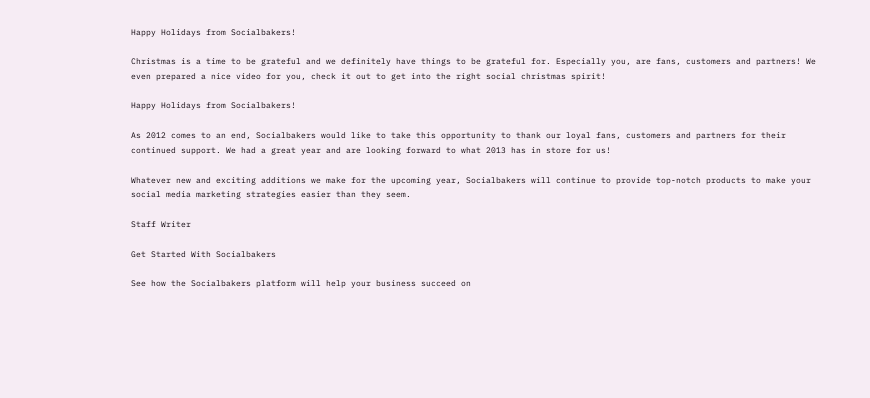Happy Holidays from Socialbakers!

Christmas is a time to be grateful and we definitely have things to be grateful for. Especially you, are fans, customers and partners! We even prepared a nice video for you, check it out to get into the right social christmas spirit!

Happy Holidays from Socialbakers!

As 2012 comes to an end, Socialbakers would like to take this opportunity to thank our loyal fans, customers and partners for their continued support. We had a great year and are looking forward to what 2013 has in store for us!

Whatever new and exciting additions we make for the upcoming year, Socialbakers will continue to provide top-notch products to make your social media marketing strategies easier than they seem.

Staff Writer

Get Started With Socialbakers

See how the Socialbakers platform will help your business succeed on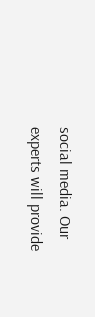social media. Our experts will provide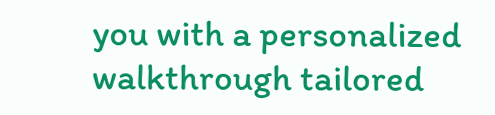you with a personalized walkthrough tailored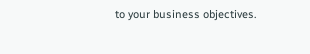to your business objectives.